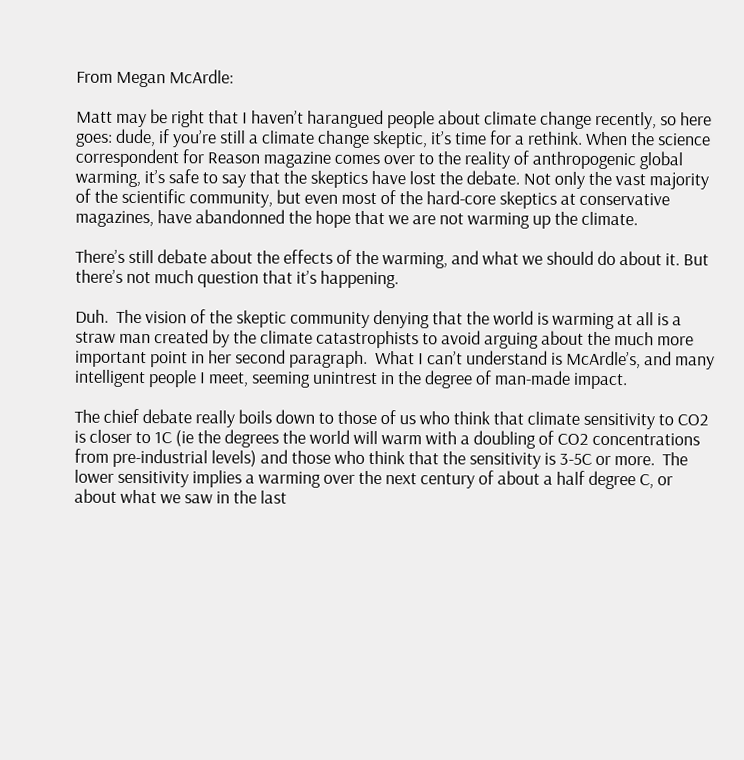From Megan McArdle:

Matt may be right that I haven’t harangued people about climate change recently, so here goes: dude, if you’re still a climate change skeptic, it’s time for a rethink. When the science correspondent for Reason magazine comes over to the reality of anthropogenic global warming, it’s safe to say that the skeptics have lost the debate. Not only the vast majority of the scientific community, but even most of the hard-core skeptics at conservative magazines, have abandonned the hope that we are not warming up the climate.

There’s still debate about the effects of the warming, and what we should do about it. But there’s not much question that it’s happening.

Duh.  The vision of the skeptic community denying that the world is warming at all is a straw man created by the climate catastrophists to avoid arguing about the much more important point in her second paragraph.  What I can’t understand is McArdle’s, and many intelligent people I meet, seeming unintrest in the degree of man-made impact.

The chief debate really boils down to those of us who think that climate sensitivity to CO2 is closer to 1C (ie the degrees the world will warm with a doubling of CO2 concentrations from pre-industrial levels) and those who think that the sensitivity is 3-5C or more.  The lower sensitivity implies a warming over the next century of about a half degree C, or about what we saw in the last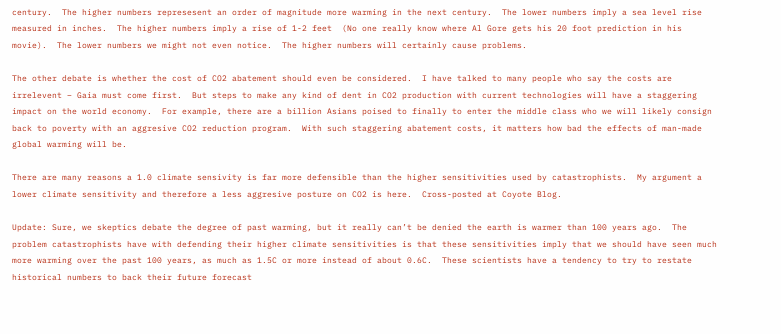century.  The higher numbers represesent an order of magnitude more warming in the next century.  The lower numbers imply a sea level rise measured in inches.  The higher numbers imply a rise of 1-2 feet  (No one really know where Al Gore gets his 20 foot prediction in his movie).  The lower numbers we might not even notice.  The higher numbers will certainly cause problems.

The other debate is whether the cost of CO2 abatement should even be considered.  I have talked to many people who say the costs are irrelevent – Gaia must come first.  But steps to make any kind of dent in CO2 production with current technologies will have a staggering impact on the world economy.  For example, there are a billion Asians poised to finally to enter the middle class who we will likely consign back to poverty with an aggresive CO2 reduction program.  With such staggering abatement costs, it matters how bad the effects of man-made global warming will be.

There are many reasons a 1.0 climate sensivity is far more defensible than the higher sensitivities used by catastrophists.  My argument a lower climate sensitivity and therefore a less aggresive posture on CO2 is here.  Cross-posted at Coyote Blog.

Update: Sure, we skeptics debate the degree of past warming, but it really can’t be denied the earth is warmer than 100 years ago.  The problem catastrophists have with defending their higher climate sensitivities is that these sensitivities imply that we should have seen much more warming over the past 100 years, as much as 1.5C or more instead of about 0.6C.  These scientists have a tendency to try to restate historical numbers to back their future forecast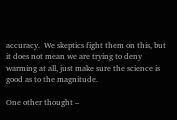accuracy.  We skeptics fight them on this, but it does not mean we are trying to deny warming at all, just make sure the science is good as to the magnitude.

One other thought –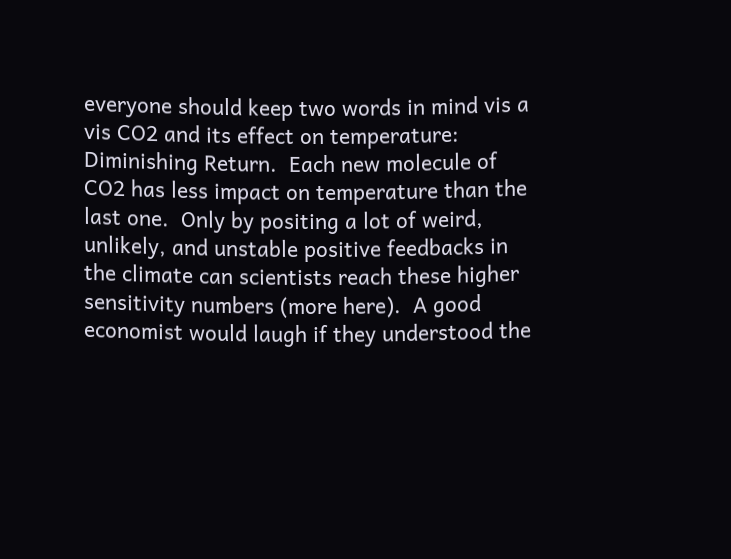everyone should keep two words in mind vis a vis CO2 and its effect on temperature:  Diminishing Return.  Each new molecule of CO2 has less impact on temperature than the last one.  Only by positing a lot of weird, unlikely, and unstable positive feedbacks in the climate can scientists reach these higher sensitivity numbers (more here).  A good economist would laugh if they understood the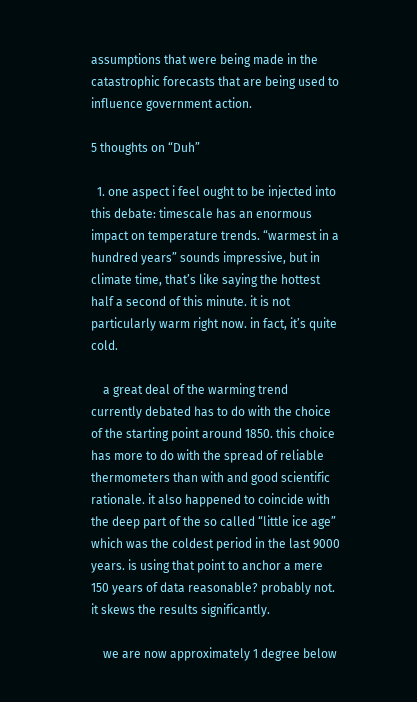assumptions that were being made in the catastrophic forecasts that are being used to influence government action.

5 thoughts on “Duh”

  1. one aspect i feel ought to be injected into this debate: timescale has an enormous impact on temperature trends. “warmest in a hundred years” sounds impressive, but in climate time, that’s like saying the hottest half a second of this minute. it is not particularly warm right now. in fact, it’s quite cold.

    a great deal of the warming trend currently debated has to do with the choice of the starting point around 1850. this choice has more to do with the spread of reliable thermometers than with and good scientific rationale. it also happened to coincide with the deep part of the so called “little ice age” which was the coldest period in the last 9000 years. is using that point to anchor a mere 150 years of data reasonable? probably not. it skews the results significantly.

    we are now approximately 1 degree below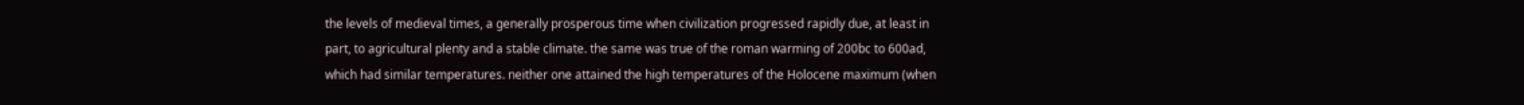the levels of medieval times, a generally prosperous time when civilization progressed rapidly due, at least in part, to agricultural plenty and a stable climate. the same was true of the roman warming of 200bc to 600ad, which had similar temperatures. neither one attained the high temperatures of the Holocene maximum (when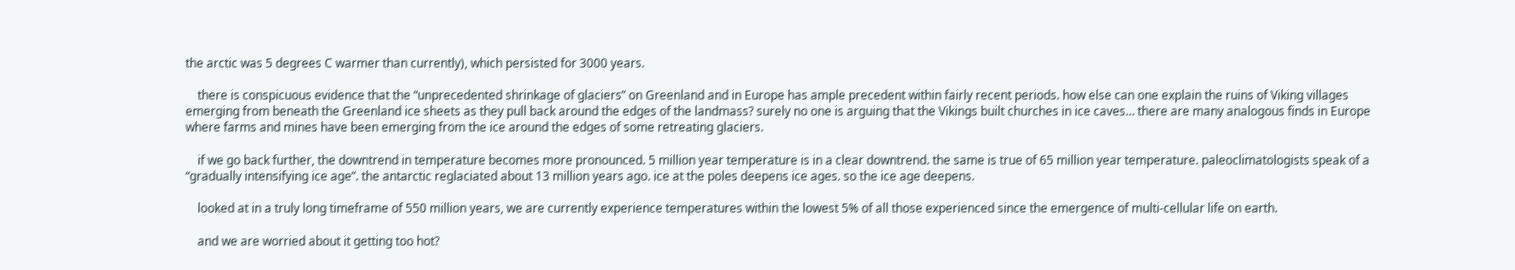the arctic was 5 degrees C warmer than currently), which persisted for 3000 years.

    there is conspicuous evidence that the “unprecedented shrinkage of glaciers” on Greenland and in Europe has ample precedent within fairly recent periods. how else can one explain the ruins of Viking villages emerging from beneath the Greenland ice sheets as they pull back around the edges of the landmass? surely no one is arguing that the Vikings built churches in ice caves… there are many analogous finds in Europe where farms and mines have been emerging from the ice around the edges of some retreating glaciers.

    if we go back further, the downtrend in temperature becomes more pronounced. 5 million year temperature is in a clear downtrend. the same is true of 65 million year temperature. paleoclimatologists speak of a “gradually intensifying ice age”. the antarctic reglaciated about 13 million years ago. ice at the poles deepens ice ages. so the ice age deepens.

    looked at in a truly long timeframe of 550 million years, we are currently experience temperatures within the lowest 5% of all those experienced since the emergence of multi-cellular life on earth.

    and we are worried about it getting too hot?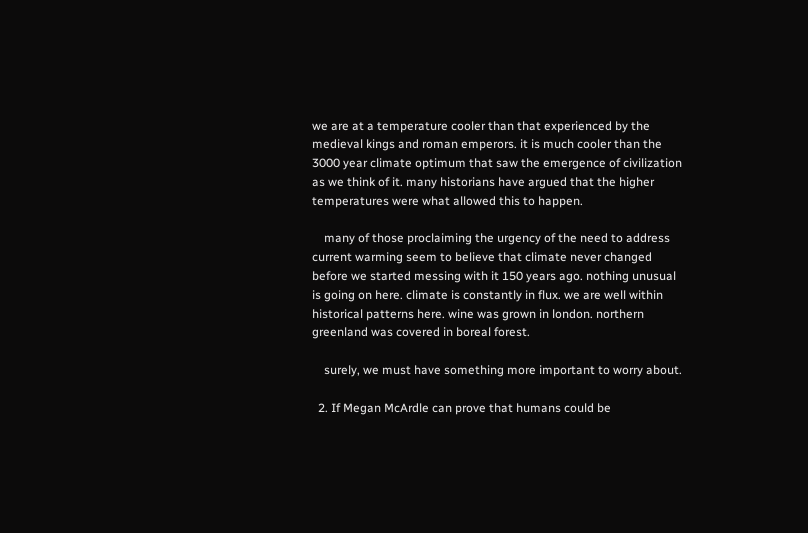we are at a temperature cooler than that experienced by the medieval kings and roman emperors. it is much cooler than the 3000 year climate optimum that saw the emergence of civilization as we think of it. many historians have argued that the higher temperatures were what allowed this to happen.

    many of those proclaiming the urgency of the need to address current warming seem to believe that climate never changed before we started messing with it 150 years ago. nothing unusual is going on here. climate is constantly in flux. we are well within historical patterns here. wine was grown in london. northern greenland was covered in boreal forest.

    surely, we must have something more important to worry about.

  2. If Megan McArdle can prove that humans could be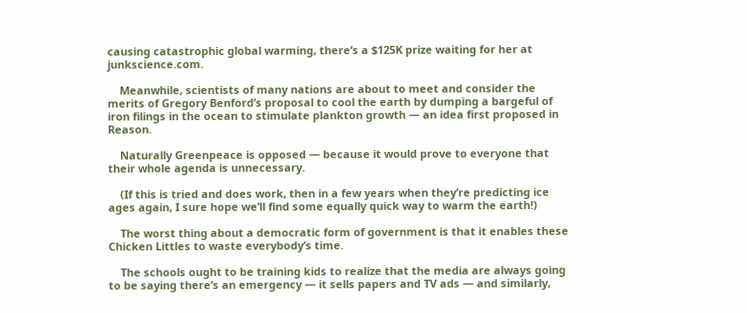causing catastrophic global warming, there’s a $125K prize waiting for her at junkscience.com.

    Meanwhile, scientists of many nations are about to meet and consider the merits of Gregory Benford’s proposal to cool the earth by dumping a bargeful of iron filings in the ocean to stimulate plankton growth — an idea first proposed in Reason.

    Naturally Greenpeace is opposed — because it would prove to everyone that their whole agenda is unnecessary.

    (If this is tried and does work, then in a few years when they’re predicting ice ages again, I sure hope we’ll find some equally quick way to warm the earth!)

    The worst thing about a democratic form of government is that it enables these Chicken Littles to waste everybody’s time.

    The schools ought to be training kids to realize that the media are always going to be saying there’s an emergency — it sells papers and TV ads — and similarly,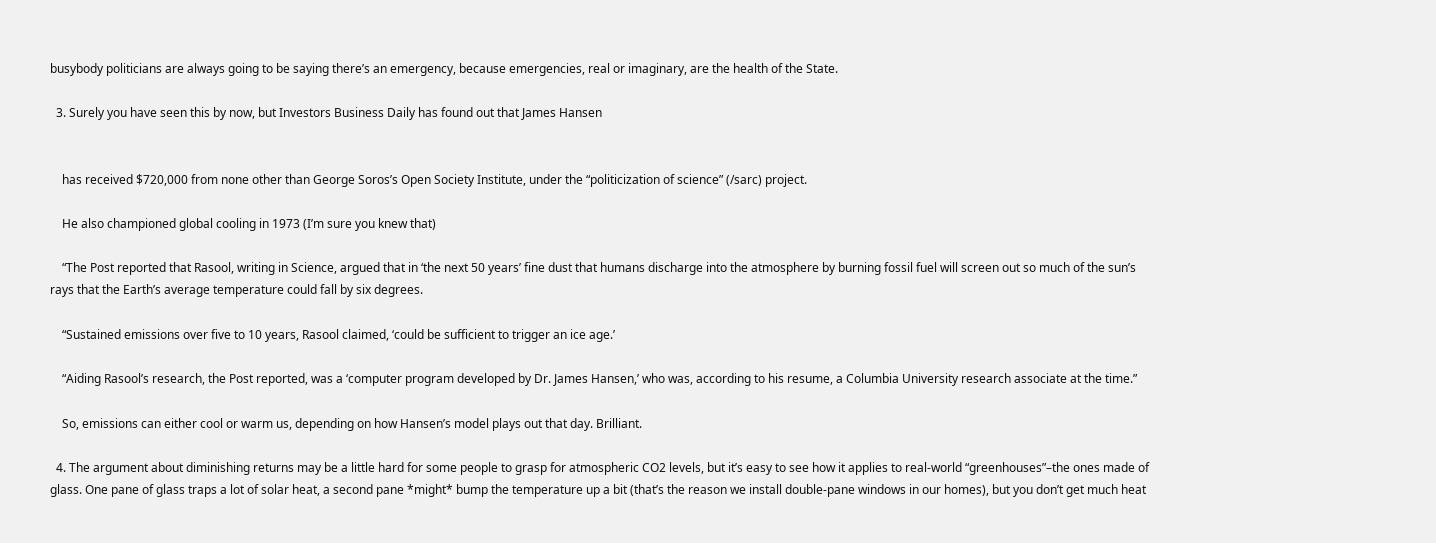busybody politicians are always going to be saying there’s an emergency, because emergencies, real or imaginary, are the health of the State.

  3. Surely you have seen this by now, but Investors Business Daily has found out that James Hansen


    has received $720,000 from none other than George Soros’s Open Society Institute, under the “politicization of science” (/sarc) project.

    He also championed global cooling in 1973 (I’m sure you knew that)

    “The Post reported that Rasool, writing in Science, argued that in ‘the next 50 years’ fine dust that humans discharge into the atmosphere by burning fossil fuel will screen out so much of the sun’s rays that the Earth’s average temperature could fall by six degrees.

    “Sustained emissions over five to 10 years, Rasool claimed, ‘could be sufficient to trigger an ice age.’

    “Aiding Rasool’s research, the Post reported, was a ‘computer program developed by Dr. James Hansen,’ who was, according to his resume, a Columbia University research associate at the time.”

    So, emissions can either cool or warm us, depending on how Hansen’s model plays out that day. Brilliant.

  4. The argument about diminishing returns may be a little hard for some people to grasp for atmospheric CO2 levels, but it’s easy to see how it applies to real-world “greenhouses”–the ones made of glass. One pane of glass traps a lot of solar heat, a second pane *might* bump the temperature up a bit (that’s the reason we install double-pane windows in our homes), but you don’t get much heat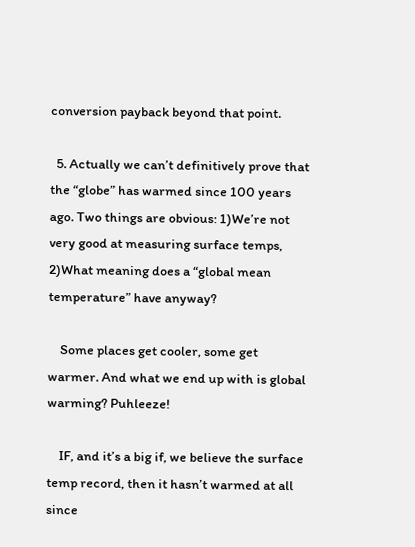conversion payback beyond that point.

  5. Actually we can’t definitively prove that the “globe” has warmed since 100 years ago. Two things are obvious: 1)We’re not very good at measuring surface temps, 2)What meaning does a “global mean temperature” have anyway?

    Some places get cooler, some get warmer. And what we end up with is global warming? Puhleeze!

    IF, and it’s a big if, we believe the surface temp record, then it hasn’t warmed at all since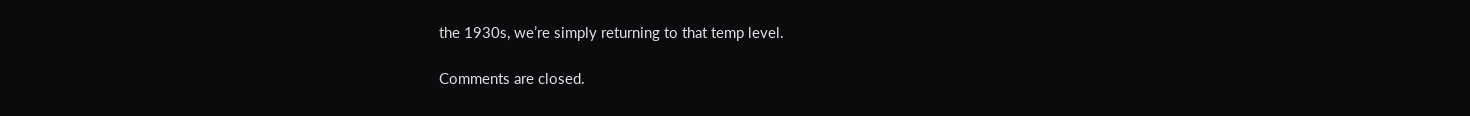the 1930s, we’re simply returning to that temp level.

Comments are closed.